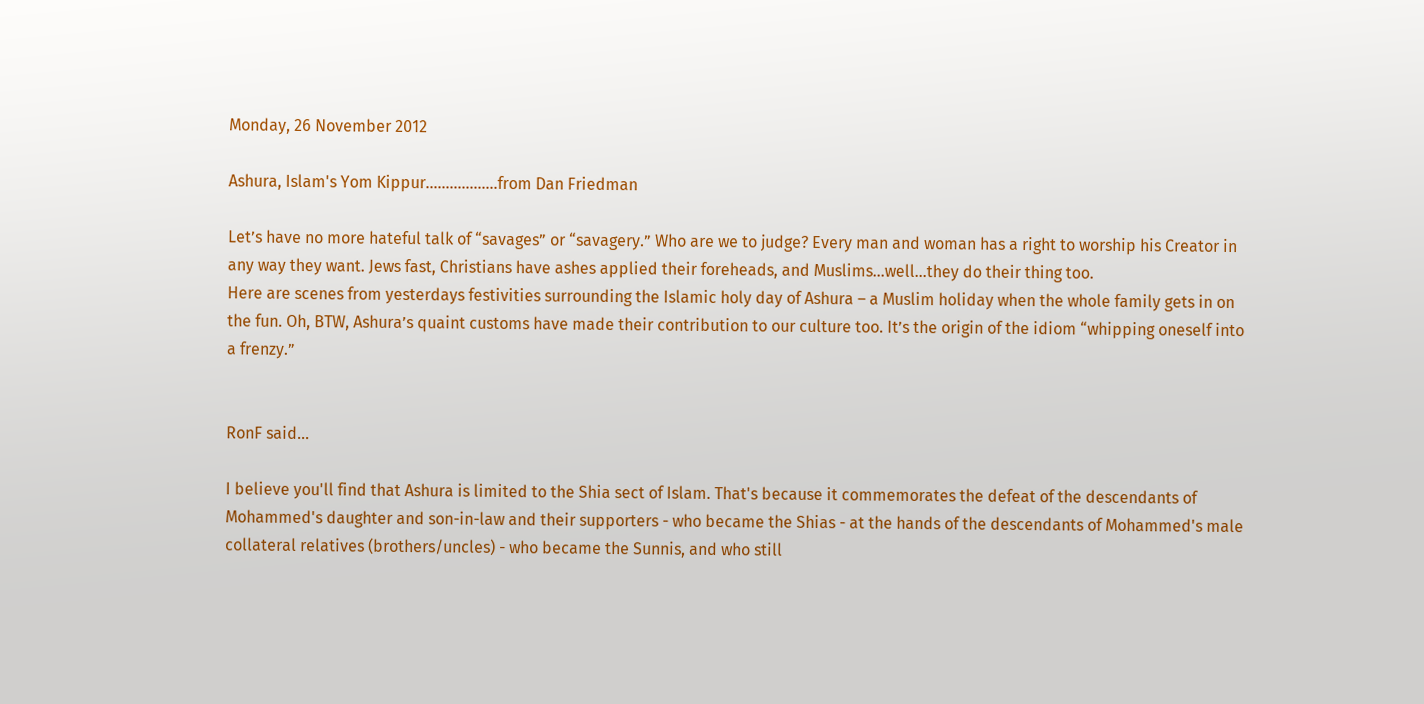Monday, 26 November 2012

Ashura, Islam's Yom Kippur..................from Dan Friedman

Let’s have no more hateful talk of “savages” or “savagery.” Who are we to judge? Every man and woman has a right to worship his Creator in any way they want. Jews fast, Christians have ashes applied their foreheads, and Muslims...well...they do their thing too.
Here are scenes from yesterdays festivities surrounding the Islamic holy day of Ashura – a Muslim holiday when the whole family gets in on the fun. Oh, BTW, Ashura’s quaint customs have made their contribution to our culture too. It’s the origin of the idiom “whipping oneself into a frenzy.”


RonF said...

I believe you'll find that Ashura is limited to the Shia sect of Islam. That's because it commemorates the defeat of the descendants of Mohammed's daughter and son-in-law and their supporters - who became the Shias - at the hands of the descendants of Mohammed's male collateral relatives (brothers/uncles) - who became the Sunnis, and who still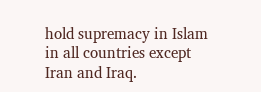hold supremacy in Islam in all countries except Iran and Iraq.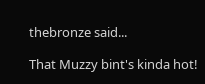thebronze said...

That Muzzy bint's kinda hot!